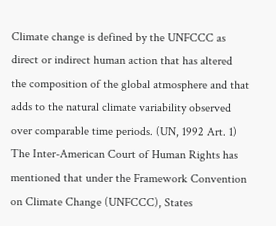Climate change is defined by the UNFCCC as direct or indirect human action that has altered the composition of the global atmosphere and that adds to the natural climate variability observed over comparable time periods. (UN, 1992 Art. 1) The Inter-American Court of Human Rights has mentioned that under the Framework Convention on Climate Change (UNFCCC), States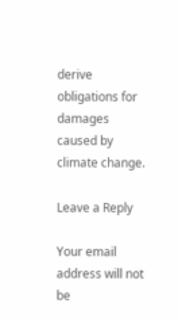derive obligations for damages caused by climate change.

Leave a Reply

Your email address will not be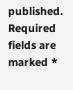published. Required fields are marked *